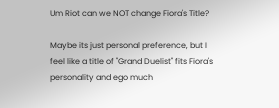Um Riot can we NOT change Fiora's Title?

Maybe its just personal preference, but I feel like a title of "Grand Duelist" fits Fiora's personality and ego much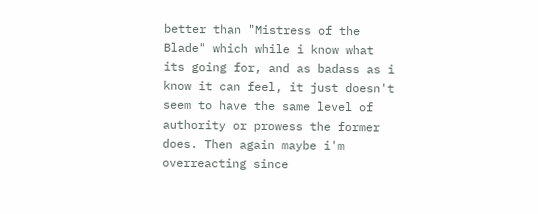better than "Mistress of the Blade" which while i know what its going for, and as badass as i know it can feel, it just doesn't seem to have the same level of authority or prowess the former does. Then again maybe i'm overreacting since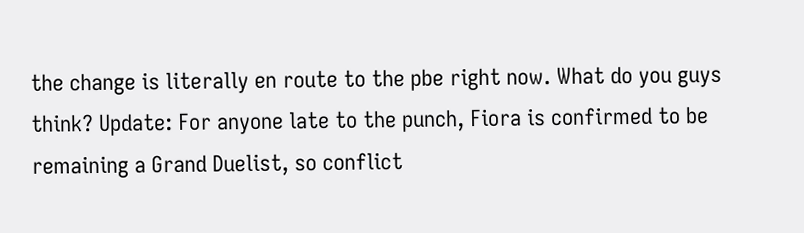the change is literally en route to the pbe right now. What do you guys think? Update: For anyone late to the punch, Fiora is confirmed to be remaining a Grand Duelist, so conflict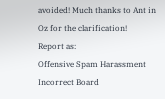avoided! Much thanks to Ant in Oz for the clarification!
Report as:
Offensive Spam Harassment Incorrect Board